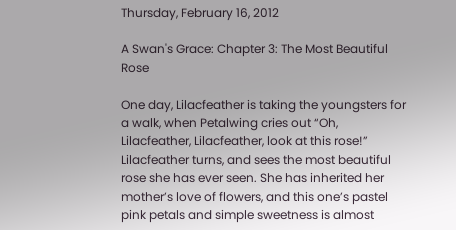Thursday, February 16, 2012

A Swan's Grace: Chapter 3: The Most Beautiful Rose

One day, Lilacfeather is taking the youngsters for a walk, when Petalwing cries out “Oh, Lilacfeather, Lilacfeather, look at this rose!” Lilacfeather turns, and sees the most beautiful rose she has ever seen. She has inherited her mother’s love of flowers, and this one’s pastel pink petals and simple sweetness is almost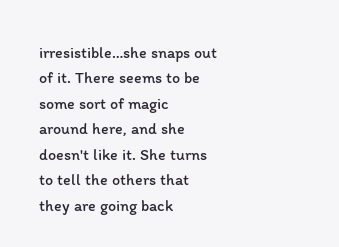irresistible…she snaps out of it. There seems to be some sort of magic around here, and she doesn't like it. She turns to tell the others that they are going back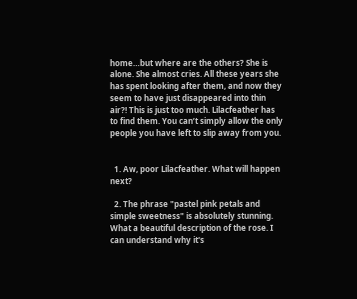home…but where are the others? She is alone. She almost cries. All these years she has spent looking after them, and now they seem to have just disappeared into thin air?! This is just too much. Lilacfeather has to find them. You can’t simply allow the only people you have left to slip away from you.


  1. Aw, poor Lilacfeather. What will happen next?

  2. The phrase "pastel pink petals and simple sweetness" is absolutely stunning. What a beautiful description of the rose. I can understand why it's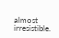almost irresistible.